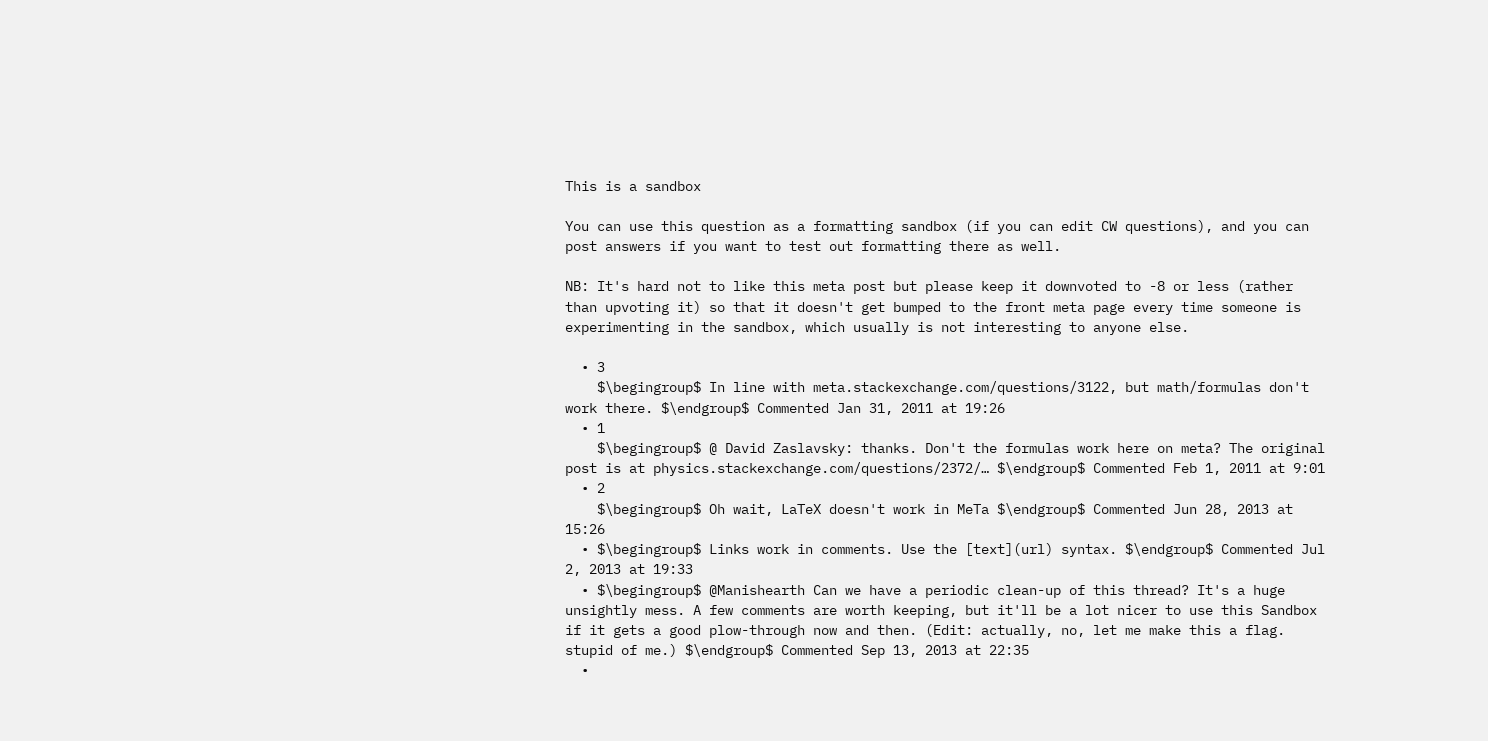This is a sandbox

You can use this question as a formatting sandbox (if you can edit CW questions), and you can post answers if you want to test out formatting there as well.

NB: It's hard not to like this meta post but please keep it downvoted to -8 or less (rather than upvoting it) so that it doesn't get bumped to the front meta page every time someone is experimenting in the sandbox, which usually is not interesting to anyone else.

  • 3
    $\begingroup$ In line with meta.stackexchange.com/questions/3122, but math/formulas don't work there. $\endgroup$ Commented Jan 31, 2011 at 19:26
  • 1
    $\begingroup$ @ David Zaslavsky: thanks. Don't the formulas work here on meta? The original post is at physics.stackexchange.com/questions/2372/… $\endgroup$ Commented Feb 1, 2011 at 9:01
  • 2
    $\begingroup$ Oh wait, LaTeX doesn't work in MeTa $\endgroup$ Commented Jun 28, 2013 at 15:26
  • $\begingroup$ Links work in comments. Use the [text](url) syntax. $\endgroup$ Commented Jul 2, 2013 at 19:33
  • $\begingroup$ @Manishearth Can we have a periodic clean-up of this thread? It's a huge unsightly mess. A few comments are worth keeping, but it'll be a lot nicer to use this Sandbox if it gets a good plow-through now and then. (Edit: actually, no, let me make this a flag. stupid of me.) $\endgroup$ Commented Sep 13, 2013 at 22:35
  •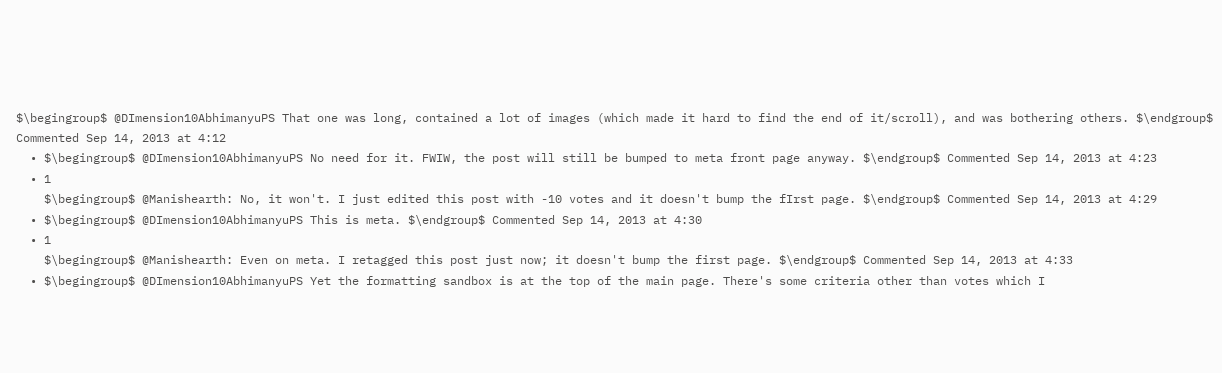$\begingroup$ @DImension10AbhimanyuPS That one was long, contained a lot of images (which made it hard to find the end of it/scroll), and was bothering others. $\endgroup$ Commented Sep 14, 2013 at 4:12
  • $\begingroup$ @DImension10AbhimanyuPS No need for it. FWIW, the post will still be bumped to meta front page anyway. $\endgroup$ Commented Sep 14, 2013 at 4:23
  • 1
    $\begingroup$ @Manishearth: No, it won't. I just edited this post with -10 votes and it doesn't bump the fIrst page. $\endgroup$ Commented Sep 14, 2013 at 4:29
  • $\begingroup$ @DImension10AbhimanyuPS This is meta. $\endgroup$ Commented Sep 14, 2013 at 4:30
  • 1
    $\begingroup$ @Manishearth: Even on meta. I retagged this post just now; it doesn't bump the first page. $\endgroup$ Commented Sep 14, 2013 at 4:33
  • $\begingroup$ @DImension10AbhimanyuPS Yet the formatting sandbox is at the top of the main page. There's some criteria other than votes which I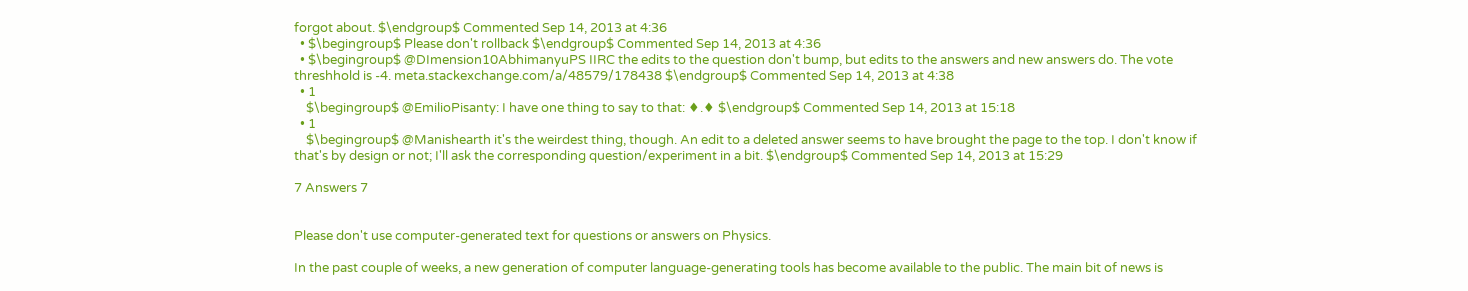forgot about. $\endgroup$ Commented Sep 14, 2013 at 4:36
  • $\begingroup$ Please don't rollback $\endgroup$ Commented Sep 14, 2013 at 4:36
  • $\begingroup$ @DImension10AbhimanyuPS IIRC the edits to the question don't bump, but edits to the answers and new answers do. The vote threshhold is -4. meta.stackexchange.com/a/48579/178438 $\endgroup$ Commented Sep 14, 2013 at 4:38
  • 1
    $\begingroup$ @EmilioPisanty: I have one thing to say to that: ♦.♦ $\endgroup$ Commented Sep 14, 2013 at 15:18
  • 1
    $\begingroup$ @Manishearth it's the weirdest thing, though. An edit to a deleted answer seems to have brought the page to the top. I don't know if that's by design or not; I'll ask the corresponding question/experiment in a bit. $\endgroup$ Commented Sep 14, 2013 at 15:29

7 Answers 7


Please don't use computer-generated text for questions or answers on Physics.

In the past couple of weeks, a new generation of computer language-generating tools has become available to the public. The main bit of news is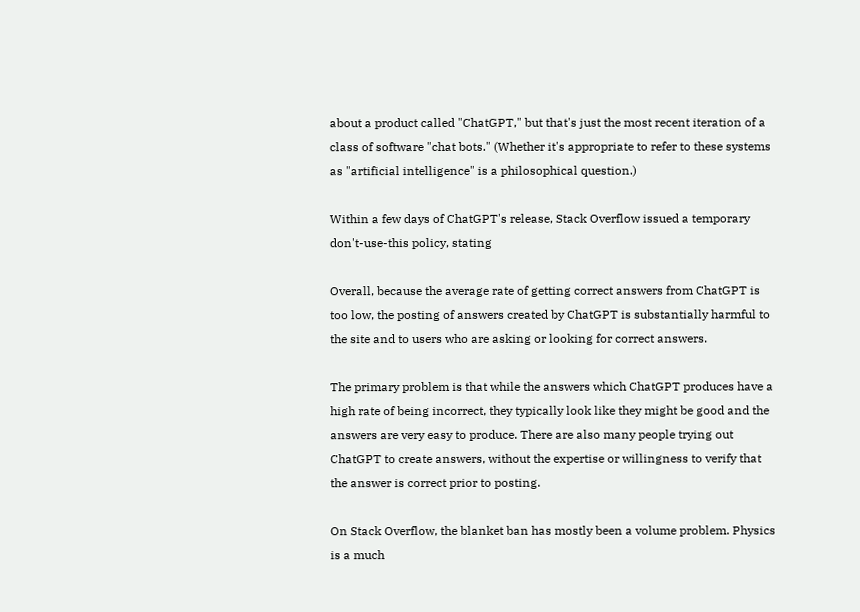about a product called "ChatGPT," but that's just the most recent iteration of a class of software "chat bots." (Whether it's appropriate to refer to these systems as "artificial intelligence" is a philosophical question.)

Within a few days of ChatGPT's release, Stack Overflow issued a temporary don't-use-this policy, stating

Overall, because the average rate of getting correct answers from ChatGPT is too low, the posting of answers created by ChatGPT is substantially harmful to the site and to users who are asking or looking for correct answers.

The primary problem is that while the answers which ChatGPT produces have a high rate of being incorrect, they typically look like they might be good and the answers are very easy to produce. There are also many people trying out ChatGPT to create answers, without the expertise or willingness to verify that the answer is correct prior to posting.

On Stack Overflow, the blanket ban has mostly been a volume problem. Physics is a much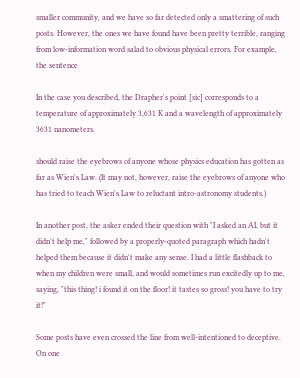smaller community, and we have so far detected only a smattering of such posts. However, the ones we have found have been pretty terrible, ranging from low-information word salad to obvious physical errors. For example, the sentence

In the case you described, the Drapher's point [sic] corresponds to a temperature of approximately 3,631 K and a wavelength of approximately 3631 nanometers.

should raise the eyebrows of anyone whose physics education has gotten as far as Wien's Law. (It may not, however, raise the eyebrows of anyone who has tried to teach Wien's Law to reluctant intro-astronomy students.)

In another post, the asker ended their question with "I asked an AI, but it didn't help me," followed by a properly-quoted paragraph which hadn't helped them because it didn't make any sense. I had a little flashback to when my children were small, and would sometimes run excitedly up to me, saying, "this thing! i found it on the floor! it tastes so gross! you have to try it!"

Some posts have even crossed the line from well-intentioned to deceptive. On one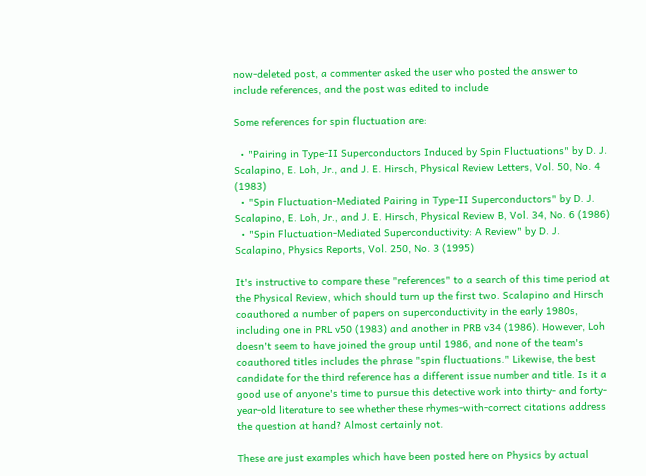now-deleted post, a commenter asked the user who posted the answer to include references, and the post was edited to include

Some references for spin fluctuation are:

  • "Pairing in Type-II Superconductors Induced by Spin Fluctuations" by D. J. Scalapino, E. Loh, Jr., and J. E. Hirsch, Physical Review Letters, Vol. 50, No. 4 (1983)
  • "Spin Fluctuation-Mediated Pairing in Type-II Superconductors" by D. J. Scalapino, E. Loh, Jr., and J. E. Hirsch, Physical Review B, Vol. 34, No. 6 (1986)
  • "Spin Fluctuation-Mediated Superconductivity: A Review" by D. J. Scalapino, Physics Reports, Vol. 250, No. 3 (1995)

It's instructive to compare these "references" to a search of this time period at the Physical Review, which should turn up the first two. Scalapino and Hirsch coauthored a number of papers on superconductivity in the early 1980s, including one in PRL v50 (1983) and another in PRB v34 (1986). However, Loh doesn't seem to have joined the group until 1986, and none of the team's coauthored titles includes the phrase "spin fluctuations." Likewise, the best candidate for the third reference has a different issue number and title. Is it a good use of anyone's time to pursue this detective work into thirty- and forty-year-old literature to see whether these rhymes-with-correct citations address the question at hand? Almost certainly not.

These are just examples which have been posted here on Physics by actual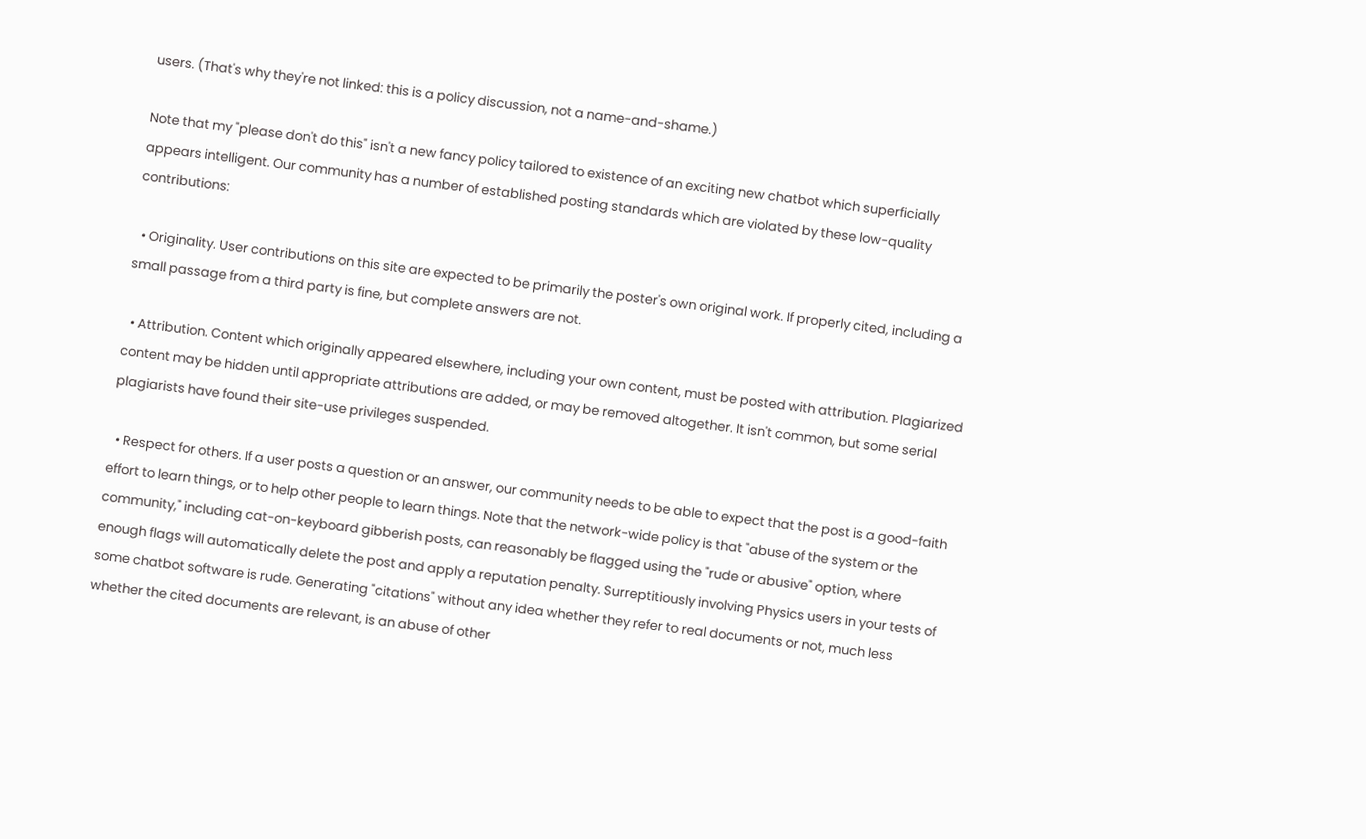users. (That's why they're not linked: this is a policy discussion, not a name-and-shame.)

Note that my "please don't do this" isn't a new fancy policy tailored to existence of an exciting new chatbot which superficially appears intelligent. Our community has a number of established posting standards which are violated by these low-quality contributions:

  • Originality. User contributions on this site are expected to be primarily the poster's own original work. If properly cited, including a small passage from a third party is fine, but complete answers are not.

  • Attribution. Content which originally appeared elsewhere, including your own content, must be posted with attribution. Plagiarized content may be hidden until appropriate attributions are added, or may be removed altogether. It isn't common, but some serial plagiarists have found their site-use privileges suspended.

  • Respect for others. If a user posts a question or an answer, our community needs to be able to expect that the post is a good-faith effort to learn things, or to help other people to learn things. Note that the network-wide policy is that "abuse of the system or the community," including cat-on-keyboard gibberish posts, can reasonably be flagged using the "rude or abusive" option, where enough flags will automatically delete the post and apply a reputation penalty. Surreptitiously involving Physics users in your tests of some chatbot software is rude. Generating "citations" without any idea whether they refer to real documents or not, much less whether the cited documents are relevant, is an abuse of other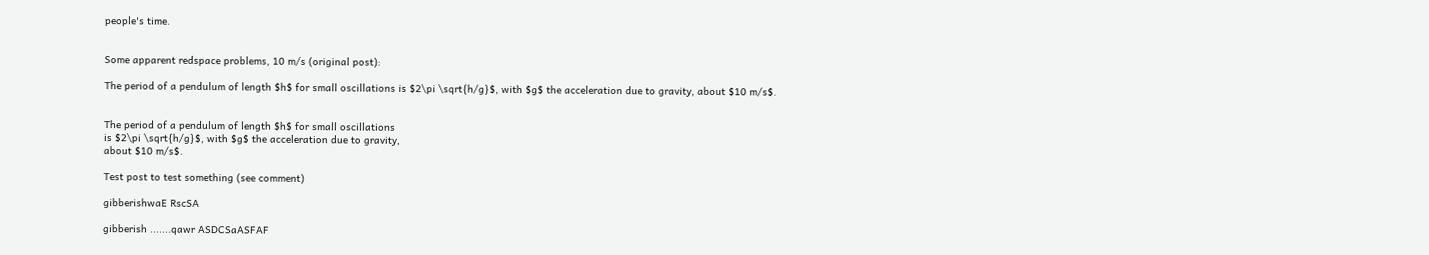people's time.


Some apparent redspace problems, 10 m/s (original post):

The period of a pendulum of length $h$ for small oscillations is $2\pi \sqrt{h/g}$, with $g$ the acceleration due to gravity, about $10 m/s$.


The period of a pendulum of length $h$ for small oscillations
is $2\pi \sqrt{h/g}$, with $g$ the acceleration due to gravity,
about $10 m/s$.

Test post to test something (see comment)

gibberishwaE RscSA

gibberish .......qawr ASDCSaASFAF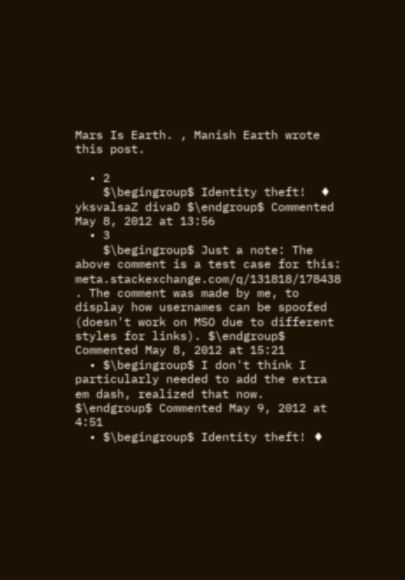Mars Is Earth. , Manish Earth wrote this post.

  • 2
    $\begingroup$ Identity theft!  ♦ yksvalsaZ divaD $\endgroup$ Commented May 8, 2012 at 13:56
  • 3
    $\begingroup$ Just a note: The above comment is a test case for this: meta.stackexchange.com/q/131818/178438 . The comment was made by me, to display how usernames can be spoofed (doesn't work on MSO due to different styles for links). $\endgroup$ Commented May 8, 2012 at 15:21
  • $\begingroup$ I don't think I particularly needed to add the extra em dash, realized that now. $\endgroup$ Commented May 9, 2012 at 4:51
  • $\begingroup$ Identity theft! ♦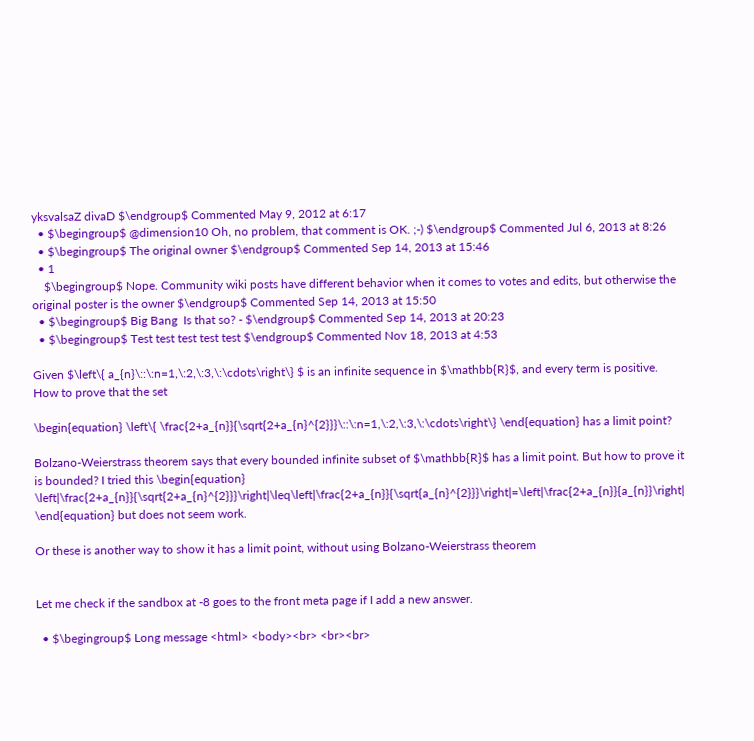yksvalsaZ divaD $\endgroup$ Commented May 9, 2012 at 6:17
  • $\begingroup$ @dimension10 Oh, no problem, that comment is OK. ;-) $\endgroup$ Commented Jul 6, 2013 at 8:26
  • $\begingroup$ The original owner $\endgroup$ Commented Sep 14, 2013 at 15:46
  • 1
    $\begingroup$ Nope. Community wiki posts have different behavior when it comes to votes and edits, but otherwise the original poster is the owner $\endgroup$ Commented Sep 14, 2013 at 15:50
  • $\begingroup$ Big Bang  Is that so? - $\endgroup$ Commented Sep 14, 2013 at 20:23
  • $\begingroup$ Test test test test test $\endgroup$ Commented Nov 18, 2013 at 4:53

Given $\left\{ a_{n}\::\:n=1,\:2,\:3,\:\cdots\right\} $ is an infinite sequence in $\mathbb{R}$, and every term is positive. How to prove that the set

\begin{equation} \left\{ \frac{2+a_{n}}{\sqrt{2+a_{n}^{2}}}\::\:n=1,\:2,\:3,\:\cdots\right\} \end{equation} has a limit point?

Bolzano-Weierstrass theorem says that every bounded infinite subset of $\mathbb{R}$ has a limit point. But how to prove it is bounded? I tried this \begin{equation} \left|\frac{2+a_{n}}{\sqrt{2+a_{n}^{2}}}\right|\leq\left|\frac{2+a_{n}}{\sqrt{a_{n}^{2}}}\right|=\left|\frac{2+a_{n}}{a_{n}}\right| \end{equation} but does not seem work.

Or these is another way to show it has a limit point, without using Bolzano-Weierstrass theorem


Let me check if the sandbox at -8 goes to the front meta page if I add a new answer.

  • $\begingroup$ Long message <html> <body><br> <br><br>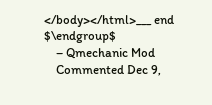</body></html>___ end $\endgroup$
    – Qmechanic Mod
    Commented Dec 9,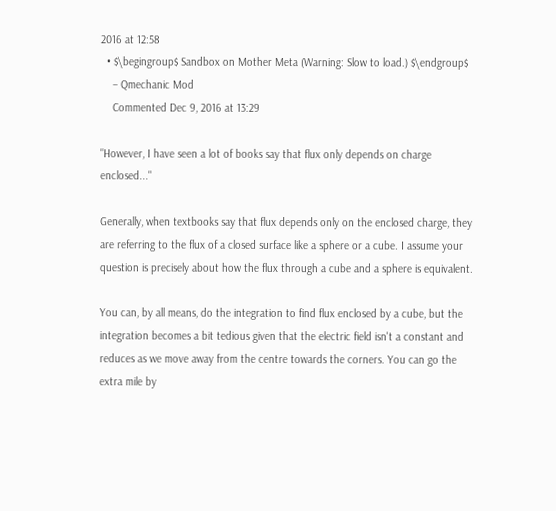2016 at 12:58
  • $\begingroup$ Sandbox on Mother Meta (Warning: Slow to load.) $\endgroup$
    – Qmechanic Mod
    Commented Dec 9, 2016 at 13:29

"However, I have seen a lot of books say that flux only depends on charge enclosed..."

Generally, when textbooks say that flux depends only on the enclosed charge, they are referring to the flux of a closed surface like a sphere or a cube. I assume your question is precisely about how the flux through a cube and a sphere is equivalent.

You can, by all means, do the integration to find flux enclosed by a cube, but the integration becomes a bit tedious given that the electric field isn't a constant and reduces as we move away from the centre towards the corners. You can go the extra mile by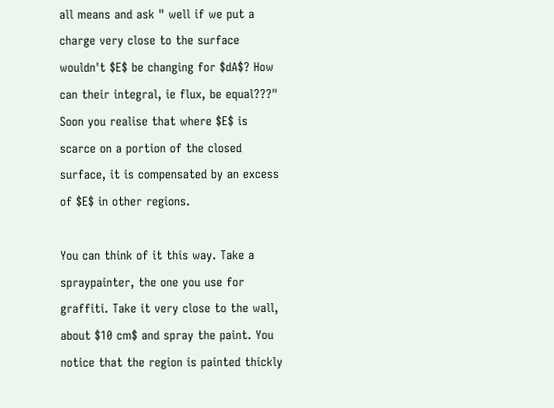all means and ask " well if we put a charge very close to the surface wouldn't $E$ be changing for $dA$? How can their integral, ie flux, be equal???" Soon you realise that where $E$ is scarce on a portion of the closed surface, it is compensated by an excess of $E$ in other regions.

You can think of it this way. Take a spraypainter, the one you use for graffiti. Take it very close to the wall, about $10 cm$ and spray the paint. You notice that the region is painted thickly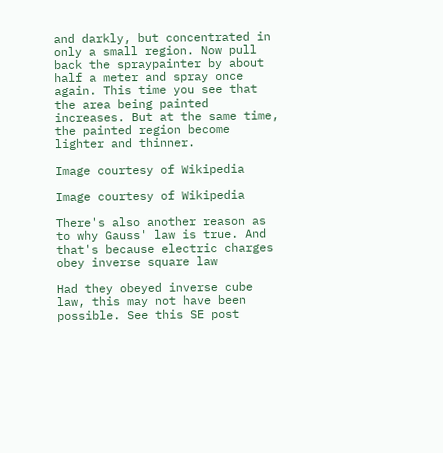and darkly, but concentrated in only a small region. Now pull back the spraypainter by about half a meter and spray once again. This time you see that the area being painted increases. But at the same time, the painted region become lighter and thinner.

Image courtesy of Wikipedia

Image courtesy of Wikipedia

There's also another reason as to why Gauss' law is true. And that's because electric charges obey inverse square law

Had they obeyed inverse cube law, this may not have been possible. See this SE post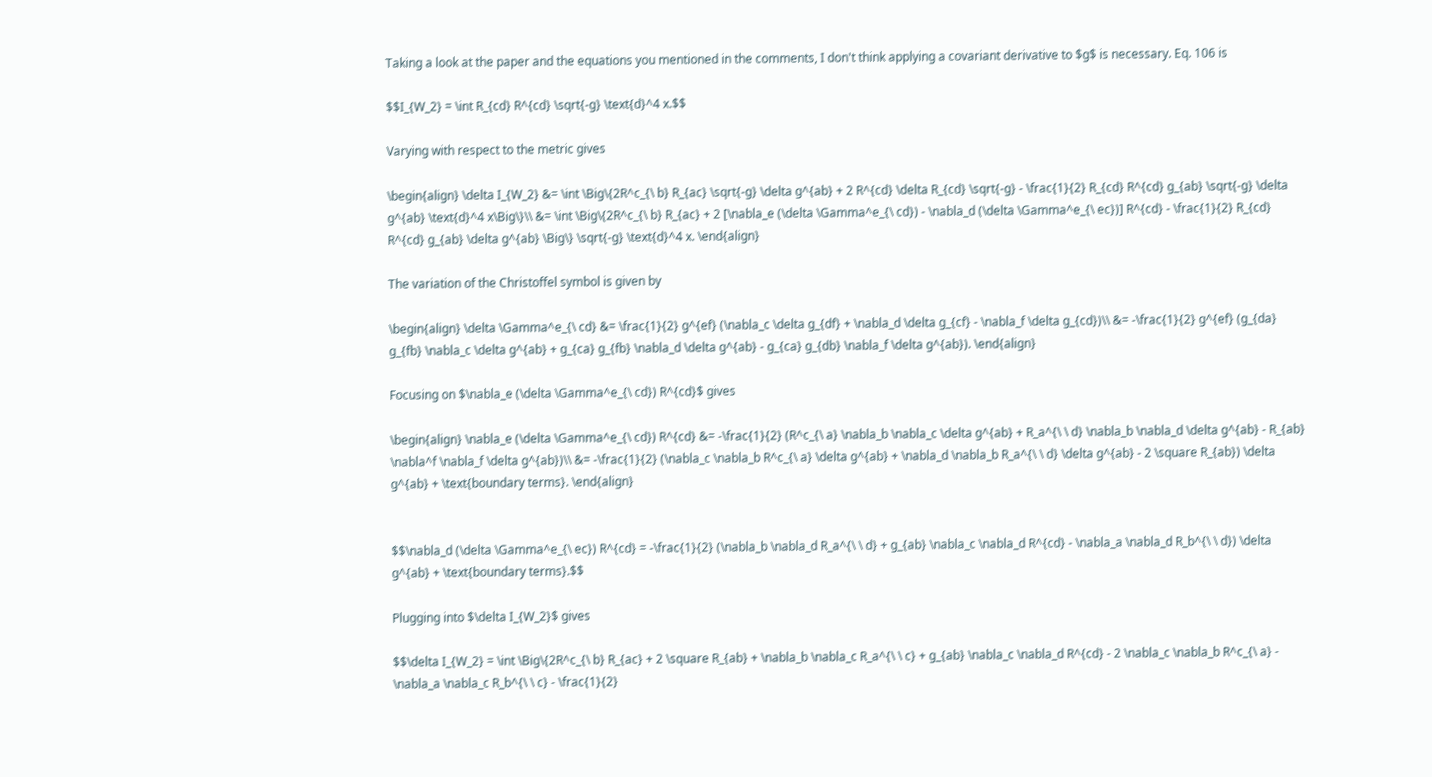Taking a look at the paper and the equations you mentioned in the comments, I don't think applying a covariant derivative to $g$ is necessary. Eq. 106 is

$$I_{W_2} = \int R_{cd} R^{cd} \sqrt{-g} \text{d}^4 x.$$

Varying with respect to the metric gives

\begin{align} \delta I_{W_2} &= \int \Big\{2R^c_{\ b} R_{ac} \sqrt{-g} \delta g^{ab} + 2 R^{cd} \delta R_{cd} \sqrt{-g} - \frac{1}{2} R_{cd} R^{cd} g_{ab} \sqrt{-g} \delta g^{ab} \text{d}^4 x\Big\}\\ &= \int \Big\{2R^c_{\ b} R_{ac} + 2 [\nabla_e (\delta \Gamma^e_{\ cd}) - \nabla_d (\delta \Gamma^e_{\ ec})] R^{cd} - \frac{1}{2} R_{cd} R^{cd} g_{ab} \delta g^{ab} \Big\} \sqrt{-g} \text{d}^4 x. \end{align}

The variation of the Christoffel symbol is given by

\begin{align} \delta \Gamma^e_{\ cd} &= \frac{1}{2} g^{ef} (\nabla_c \delta g_{df} + \nabla_d \delta g_{cf} - \nabla_f \delta g_{cd})\\ &= -\frac{1}{2} g^{ef} (g_{da} g_{fb} \nabla_c \delta g^{ab} + g_{ca} g_{fb} \nabla_d \delta g^{ab} - g_{ca} g_{db} \nabla_f \delta g^{ab}). \end{align}

Focusing on $\nabla_e (\delta \Gamma^e_{\ cd}) R^{cd}$ gives

\begin{align} \nabla_e (\delta \Gamma^e_{\ cd}) R^{cd} &= -\frac{1}{2} (R^c_{\ a} \nabla_b \nabla_c \delta g^{ab} + R_a^{\ \ d} \nabla_b \nabla_d \delta g^{ab} - R_{ab} \nabla^f \nabla_f \delta g^{ab})\\ &= -\frac{1}{2} (\nabla_c \nabla_b R^c_{\ a} \delta g^{ab} + \nabla_d \nabla_b R_a^{\ \ d} \delta g^{ab} - 2 \square R_{ab}) \delta g^{ab} + \text{boundary terms}. \end{align}


$$\nabla_d (\delta \Gamma^e_{\ ec}) R^{cd} = -\frac{1}{2} (\nabla_b \nabla_d R_a^{\ \ d} + g_{ab} \nabla_c \nabla_d R^{cd} - \nabla_a \nabla_d R_b^{\ \ d}) \delta g^{ab} + \text{boundary terms}.$$

Plugging into $\delta I_{W_2}$ gives

$$\delta I_{W_2} = \int \Big\{2R^c_{\ b} R_{ac} + 2 \square R_{ab} + \nabla_b \nabla_c R_a^{\ \ c} + g_{ab} \nabla_c \nabla_d R^{cd} - 2 \nabla_c \nabla_b R^c_{\ a} - \nabla_a \nabla_c R_b^{\ \ c} - \frac{1}{2}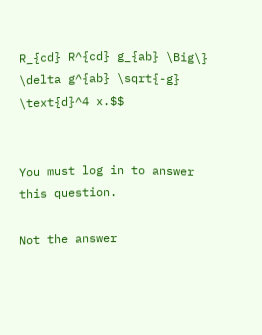R_{cd} R^{cd} g_{ab} \Big\} \delta g^{ab} \sqrt{-g} \text{d}^4 x.$$


You must log in to answer this question.

Not the answer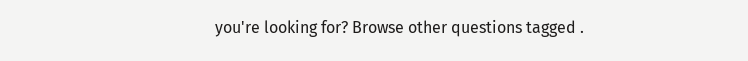you're looking for? Browse other questions tagged .